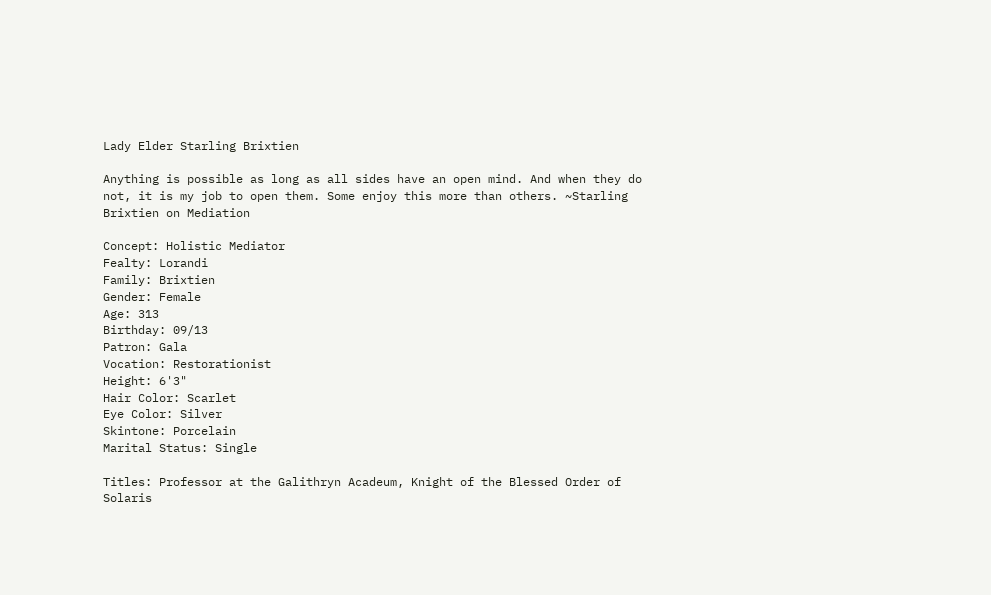Lady Elder Starling Brixtien

Anything is possible as long as all sides have an open mind. And when they do not, it is my job to open them. Some enjoy this more than others. ~Starling Brixtien on Mediation

Concept: Holistic Mediator
Fealty: Lorandi
Family: Brixtien
Gender: Female
Age: 313
Birthday: 09/13
Patron: Gala
Vocation: Restorationist
Height: 6'3"
Hair Color: Scarlet
Eye Color: Silver
Skintone: Porcelain
Marital Status: Single

Titles: Professor at the Galithryn Acadeum, Knight of the Blessed Order of Solaris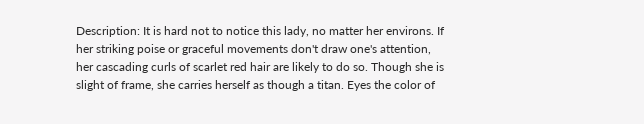Description: It is hard not to notice this lady, no matter her environs. If her striking poise or graceful movements don't draw one's attention, her cascading curls of scarlet red hair are likely to do so. Though she is slight of frame, she carries herself as though a titan. Eyes the color of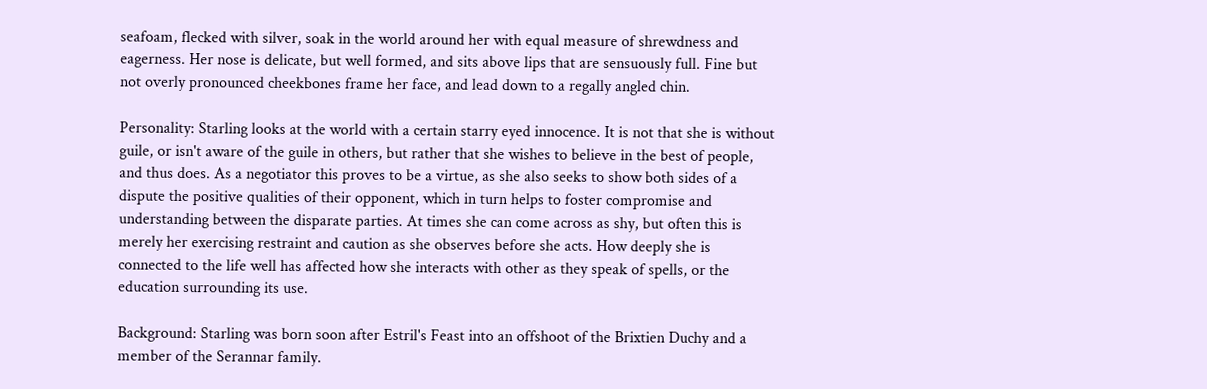seafoam, flecked with silver, soak in the world around her with equal measure of shrewdness and eagerness. Her nose is delicate, but well formed, and sits above lips that are sensuously full. Fine but not overly pronounced cheekbones frame her face, and lead down to a regally angled chin.

Personality: Starling looks at the world with a certain starry eyed innocence. It is not that she is without guile, or isn't aware of the guile in others, but rather that she wishes to believe in the best of people, and thus does. As a negotiator this proves to be a virtue, as she also seeks to show both sides of a dispute the positive qualities of their opponent, which in turn helps to foster compromise and understanding between the disparate parties. At times she can come across as shy, but often this is merely her exercising restraint and caution as she observes before she acts. How deeply she is connected to the life well has affected how she interacts with other as they speak of spells, or the education surrounding its use.

Background: Starling was born soon after Estril's Feast into an offshoot of the Brixtien Duchy and a member of the Serannar family.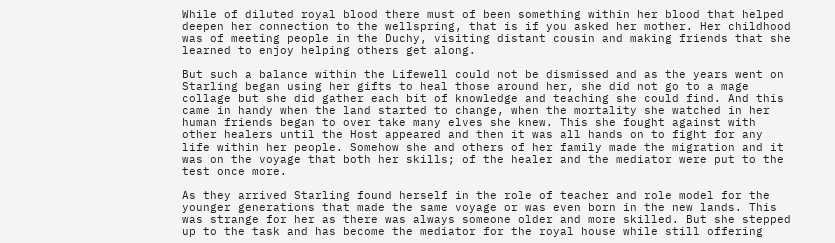While of diluted royal blood there must of been something within her blood that helped deepen her connection to the wellspring, that is if you asked her mother. Her childhood was of meeting people in the Duchy, visiting distant cousin and making friends that she learned to enjoy helping others get along.

But such a balance within the Lifewell could not be dismissed and as the years went on Starling began using her gifts to heal those around her, she did not go to a mage collage but she did gather each bit of knowledge and teaching she could find. And this came in handy when the land started to change, when the mortality she watched in her human friends began to over take many elves she knew. This she fought against with other healers until the Host appeared and then it was all hands on to fight for any life within her people. Somehow she and others of her family made the migration and it was on the voyage that both her skills; of the healer and the mediator were put to the test once more.

As they arrived Starling found herself in the role of teacher and role model for the younger generations that made the same voyage or was even born in the new lands. This was strange for her as there was always someone older and more skilled. But she stepped up to the task and has become the mediator for the royal house while still offering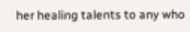her healing talents to any who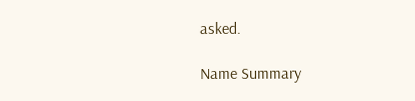asked.

Name Summary